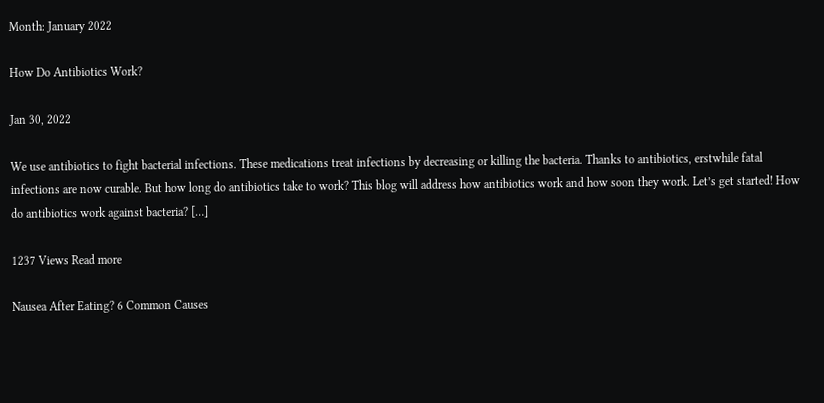Month: January 2022

How Do Antibiotics Work?

Jan 30, 2022

We use antibiotics to fight bacterial infections. These medications treat infections by decreasing or killing the bacteria. Thanks to antibiotics, erstwhile fatal infections are now curable. But how long do antibiotics take to work? This blog will address how antibiotics work and how soon they work. Let’s get started! How do antibiotics work against bacteria? […]

1237 Views Read more

Nausea After Eating? 6 Common Causes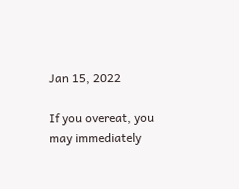Jan 15, 2022

If you overeat, you may immediately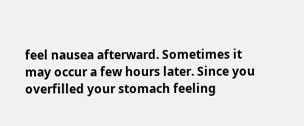feel nausea afterward. Sometimes it may occur a few hours later. Since you overfilled your stomach feeling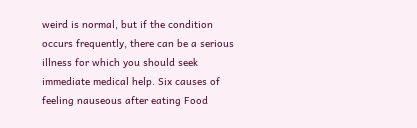weird is normal, but if the condition occurs frequently, there can be a serious illness for which you should seek immediate medical help. Six causes of feeling nauseous after eating Food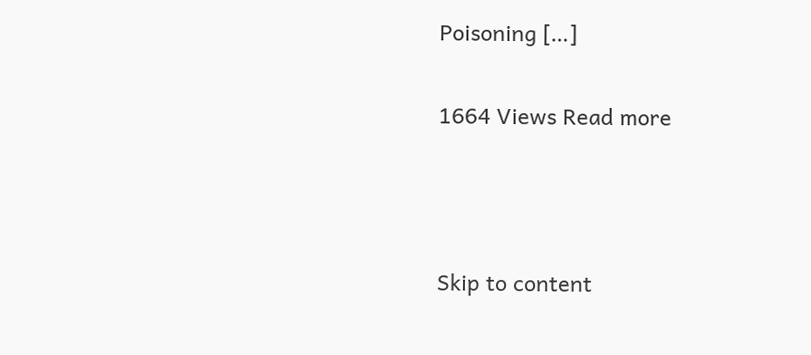Poisoning […]

1664 Views Read more



Skip to content